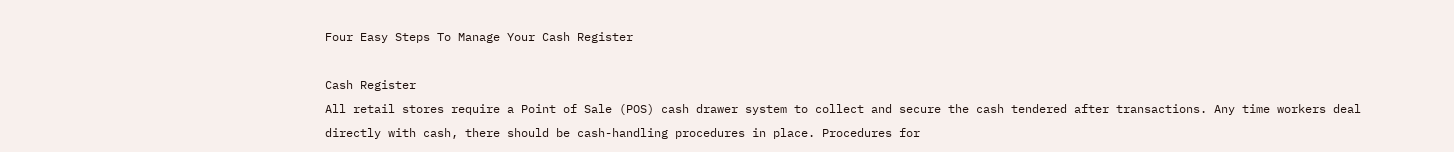Four Easy Steps To Manage Your Cash Register

Cash Register
All retail stores require a Point of Sale (POS) cash drawer system to collect and secure the cash tendered after transactions. Any time workers deal directly with cash, there should be cash-handling procedures in place. Procedures for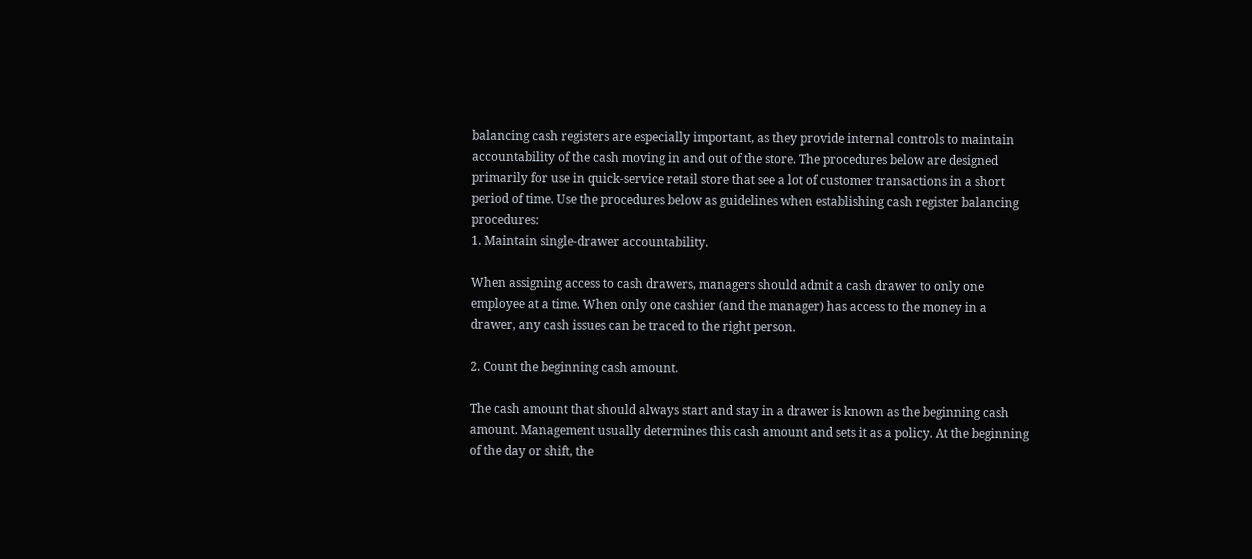balancing cash registers are especially important, as they provide internal controls to maintain accountability of the cash moving in and out of the store. The procedures below are designed primarily for use in quick-service retail store that see a lot of customer transactions in a short period of time. Use the procedures below as guidelines when establishing cash register balancing procedures:
1. Maintain single-drawer accountability.

When assigning access to cash drawers, managers should admit a cash drawer to only one employee at a time. When only one cashier (and the manager) has access to the money in a drawer, any cash issues can be traced to the right person.

2. Count the beginning cash amount.

The cash amount that should always start and stay in a drawer is known as the beginning cash amount. Management usually determines this cash amount and sets it as a policy. At the beginning of the day or shift, the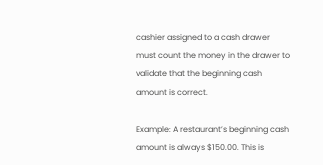cashier assigned to a cash drawer must count the money in the drawer to validate that the beginning cash amount is correct.

Example: A restaurant’s beginning cash amount is always $150.00. This is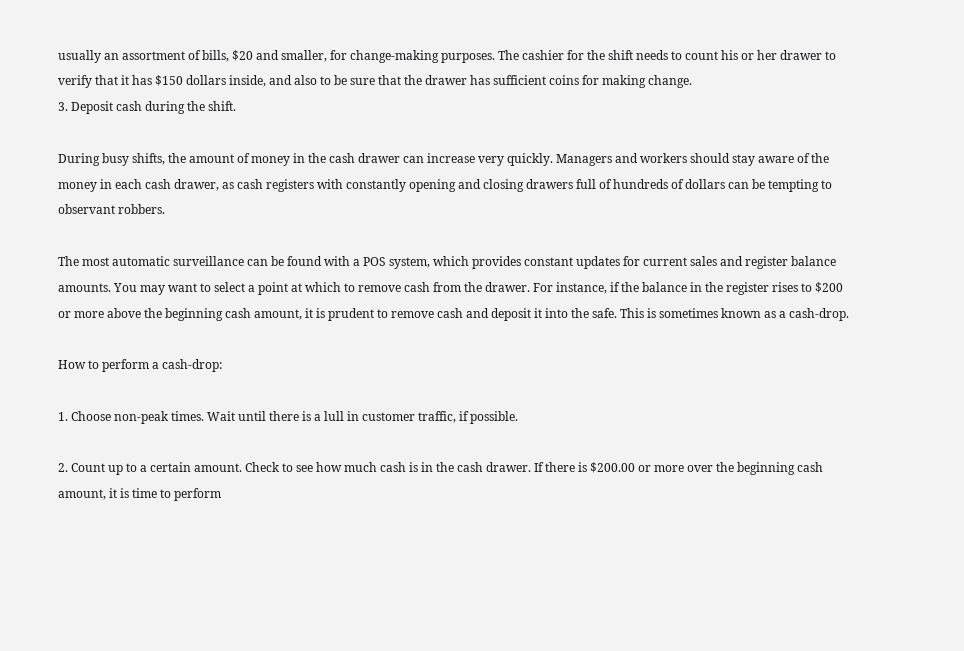usually an assortment of bills, $20 and smaller, for change-making purposes. The cashier for the shift needs to count his or her drawer to verify that it has $150 dollars inside, and also to be sure that the drawer has sufficient coins for making change.
3. Deposit cash during the shift.

During busy shifts, the amount of money in the cash drawer can increase very quickly. Managers and workers should stay aware of the money in each cash drawer, as cash registers with constantly opening and closing drawers full of hundreds of dollars can be tempting to observant robbers.

The most automatic surveillance can be found with a POS system, which provides constant updates for current sales and register balance amounts. You may want to select a point at which to remove cash from the drawer. For instance, if the balance in the register rises to $200 or more above the beginning cash amount, it is prudent to remove cash and deposit it into the safe. This is sometimes known as a cash-drop.

How to perform a cash-drop:

1. Choose non-peak times. Wait until there is a lull in customer traffic, if possible.

2. Count up to a certain amount. Check to see how much cash is in the cash drawer. If there is $200.00 or more over the beginning cash amount, it is time to perform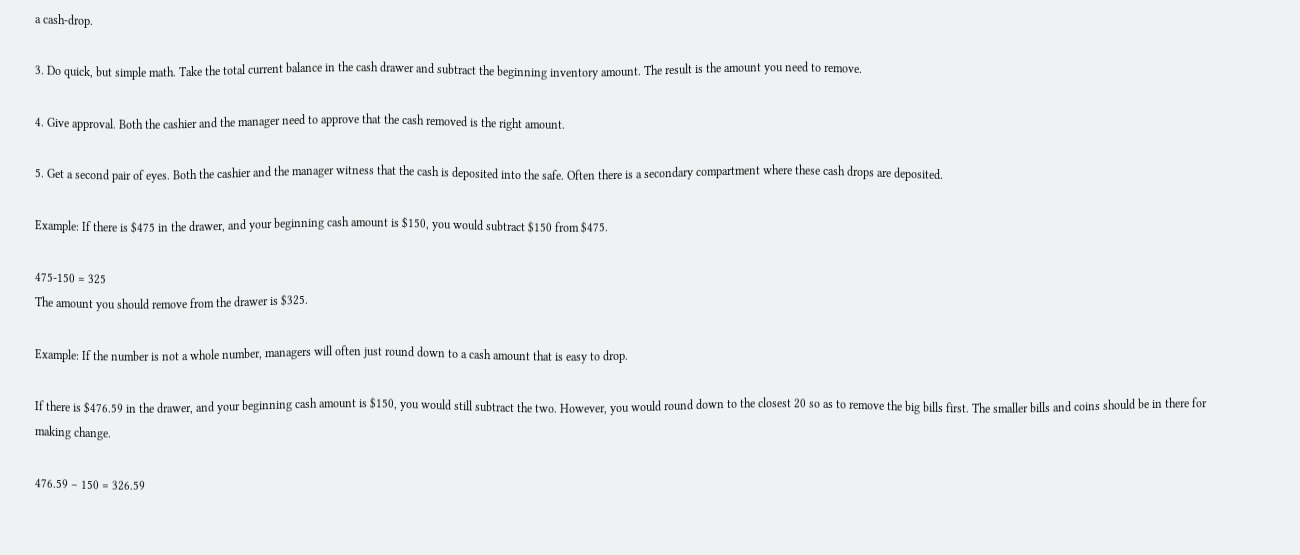a cash-drop.

3. Do quick, but simple math. Take the total current balance in the cash drawer and subtract the beginning inventory amount. The result is the amount you need to remove.

4. Give approval. Both the cashier and the manager need to approve that the cash removed is the right amount.

5. Get a second pair of eyes. Both the cashier and the manager witness that the cash is deposited into the safe. Often there is a secondary compartment where these cash drops are deposited.

Example: If there is $475 in the drawer, and your beginning cash amount is $150, you would subtract $150 from $475.

475-150 = 325
The amount you should remove from the drawer is $325.

Example: If the number is not a whole number, managers will often just round down to a cash amount that is easy to drop.

If there is $476.59 in the drawer, and your beginning cash amount is $150, you would still subtract the two. However, you would round down to the closest 20 so as to remove the big bills first. The smaller bills and coins should be in there for making change.

476.59 – 150 = 326.59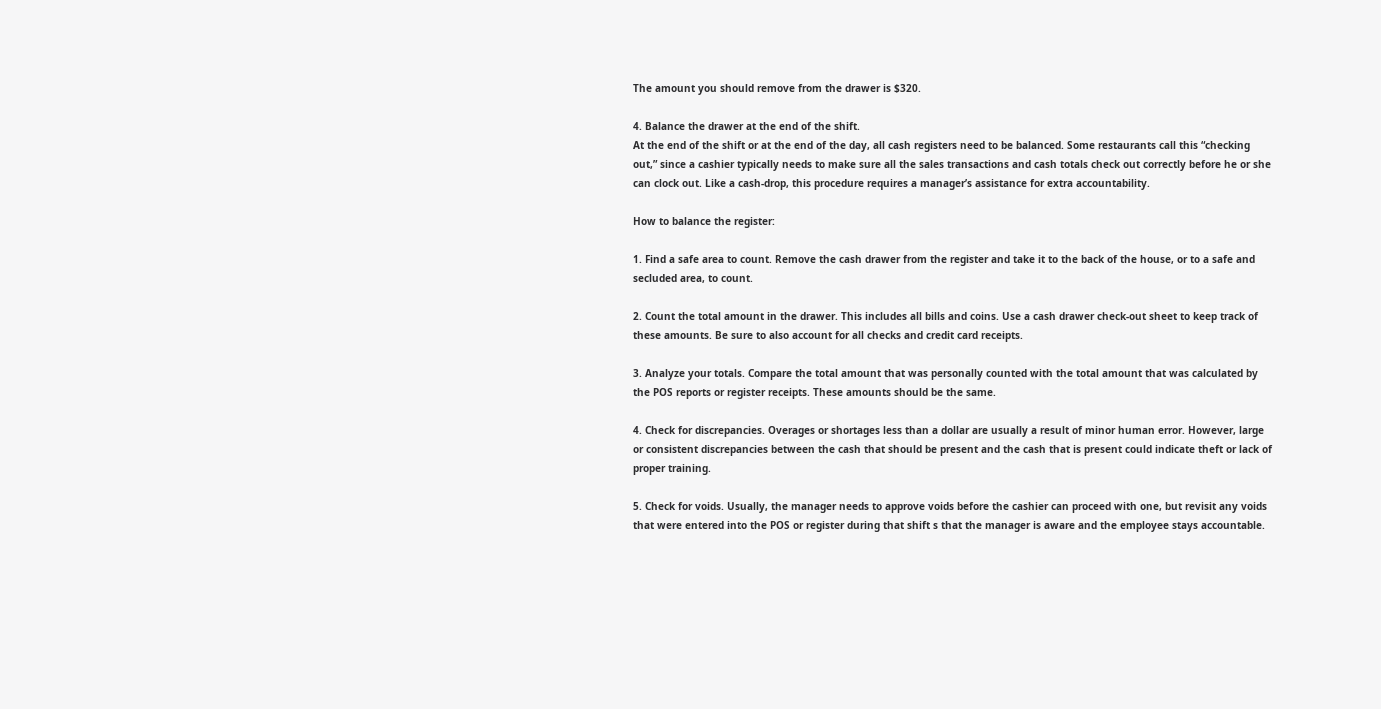The amount you should remove from the drawer is $320.

4. Balance the drawer at the end of the shift.
At the end of the shift or at the end of the day, all cash registers need to be balanced. Some restaurants call this “checking out,” since a cashier typically needs to make sure all the sales transactions and cash totals check out correctly before he or she can clock out. Like a cash-drop, this procedure requires a manager’s assistance for extra accountability.

How to balance the register:

1. Find a safe area to count. Remove the cash drawer from the register and take it to the back of the house, or to a safe and secluded area, to count.

2. Count the total amount in the drawer. This includes all bills and coins. Use a cash drawer check-out sheet to keep track of these amounts. Be sure to also account for all checks and credit card receipts.

3. Analyze your totals. Compare the total amount that was personally counted with the total amount that was calculated by the POS reports or register receipts. These amounts should be the same.

4. Check for discrepancies. Overages or shortages less than a dollar are usually a result of minor human error. However, large or consistent discrepancies between the cash that should be present and the cash that is present could indicate theft or lack of proper training.

5. Check for voids. Usually, the manager needs to approve voids before the cashier can proceed with one, but revisit any voids that were entered into the POS or register during that shift s that the manager is aware and the employee stays accountable.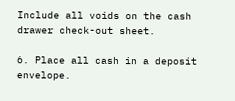Include all voids on the cash drawer check-out sheet.

6. Place all cash in a deposit envelope.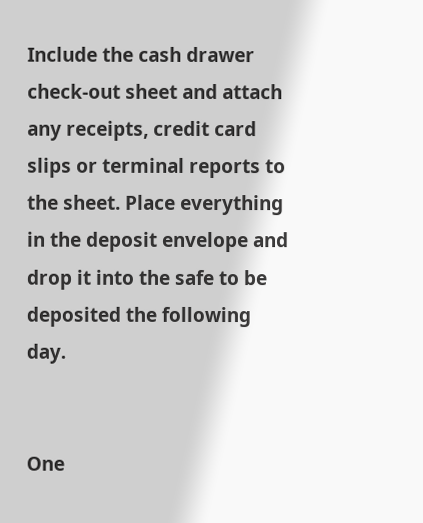Include the cash drawer check-out sheet and attach any receipts, credit card slips or terminal reports to the sheet. Place everything in the deposit envelope and drop it into the safe to be deposited the following day.


One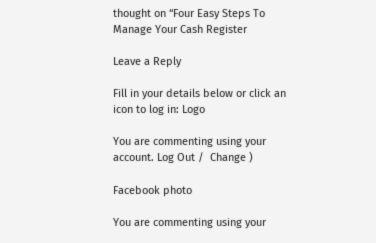thought on “Four Easy Steps To Manage Your Cash Register

Leave a Reply

Fill in your details below or click an icon to log in: Logo

You are commenting using your account. Log Out /  Change )

Facebook photo

You are commenting using your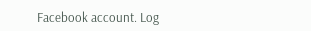Facebook account. Log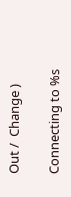Out /  Change )

Connecting to %s